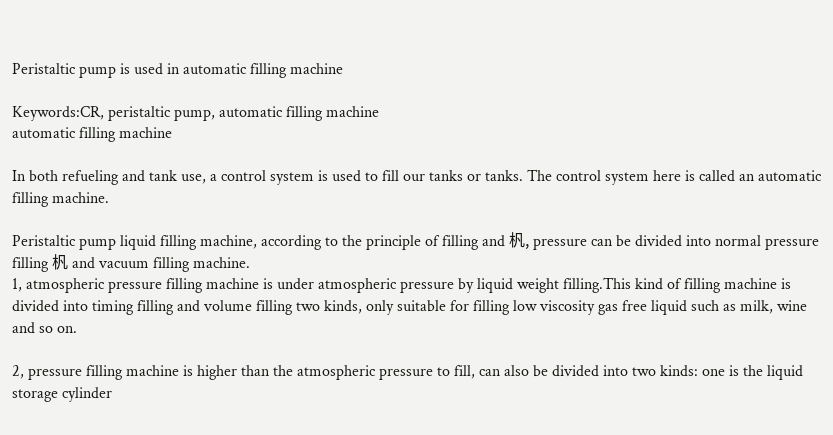Peristaltic pump is used in automatic filling machine

Keywords:CR, peristaltic pump, automatic filling machine
automatic filling machine

In both refueling and tank use, a control system is used to fill our tanks or tanks. The control system here is called an automatic filling machine.

Peristaltic pump liquid filling machine, according to the principle of filling and 杋, pressure can be divided into normal pressure filling 杋 and vacuum filling machine.
1, atmospheric pressure filling machine is under atmospheric pressure by liquid weight filling.This kind of filling machine is divided into timing filling and volume filling two kinds, only suitable for filling low viscosity gas free liquid such as milk, wine and so on.

2, pressure filling machine is higher than the atmospheric pressure to fill, can also be divided into two kinds: one is the liquid storage cylinder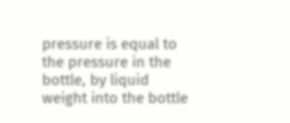pressure is equal to the pressure in the bottle, by liquid weight into the bottle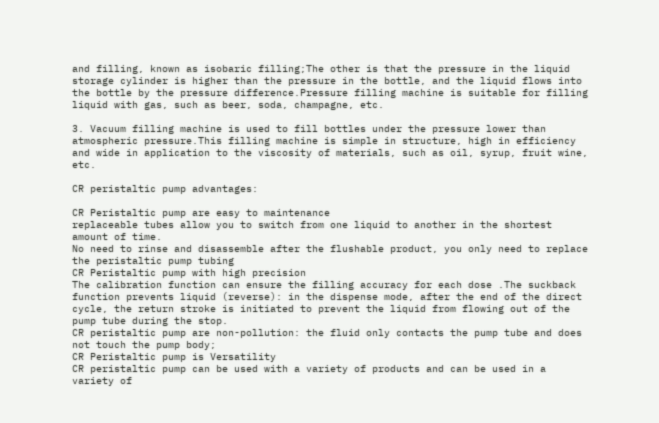and filling, known as isobaric filling;The other is that the pressure in the liquid storage cylinder is higher than the pressure in the bottle, and the liquid flows into the bottle by the pressure difference.Pressure filling machine is suitable for filling liquid with gas, such as beer, soda, champagne, etc.

3. Vacuum filling machine is used to fill bottles under the pressure lower than atmospheric pressure.This filling machine is simple in structure, high in efficiency and wide in application to the viscosity of materials, such as oil, syrup, fruit wine, etc.

CR peristaltic pump advantages:

CR Peristaltic pump are easy to maintenance
replaceable tubes allow you to switch from one liquid to another in the shortest amount of time.
No need to rinse and disassemble after the flushable product, you only need to replace the peristaltic pump tubing
CR Peristaltic pump with high precision
The calibration function can ensure the filling accuracy for each dose .The suckback function prevents liquid (reverse): in the dispense mode, after the end of the direct cycle, the return stroke is initiated to prevent the liquid from flowing out of the pump tube during the stop.
CR peristaltic pump are non-pollution: the fluid only contacts the pump tube and does not touch the pump body;
CR Peristaltic pump is Versatility
CR peristaltic pump can be used with a variety of products and can be used in a variety of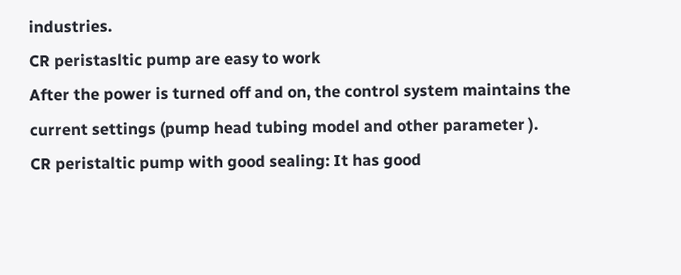industries.
CR peristasltic pump are easy to work
After the power is turned off and on, the control system maintains the current settings (pump head tubing model and other parameter ).
CR peristaltic pump with good sealing: It has good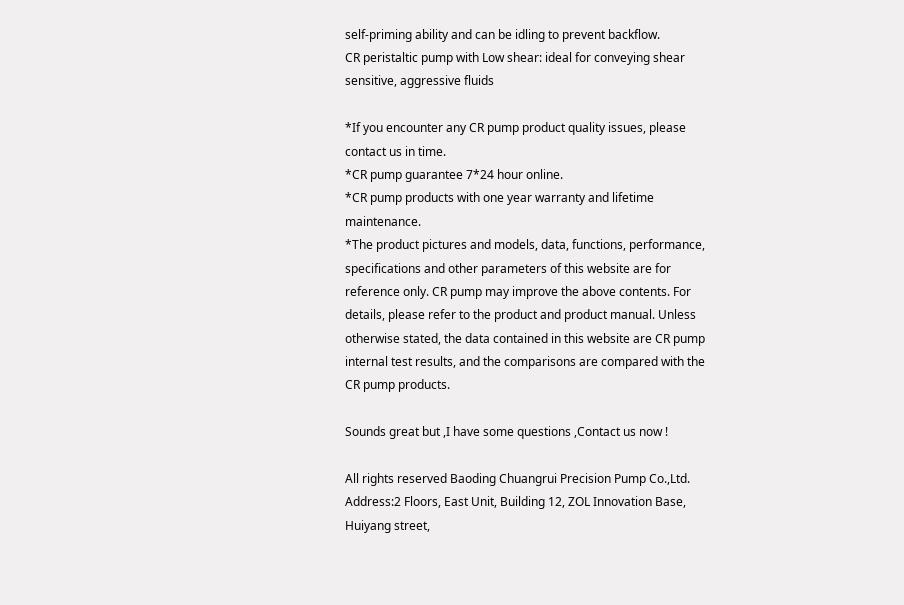self-priming ability and can be idling to prevent backflow.
CR peristaltic pump with Low shear: ideal for conveying shear sensitive, aggressive fluids

*If you encounter any CR pump product quality issues, please contact us in time.
*CR pump guarantee 7*24 hour online.
*CR pump products with one year warranty and lifetime maintenance.
*The product pictures and models, data, functions, performance, specifications and other parameters of this website are for reference only. CR pump may improve the above contents. For details, please refer to the product and product manual. Unless otherwise stated, the data contained in this website are CR pump internal test results, and the comparisons are compared with the CR pump products.

Sounds great but ,I have some questions ,Contact us now !

All rights reserved Baoding Chuangrui Precision Pump Co.,Ltd.
Address:2 Floors, East Unit, Building 12, ZOL Innovation Base, Huiyang street,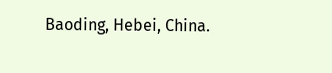Baoding, Hebei, China.